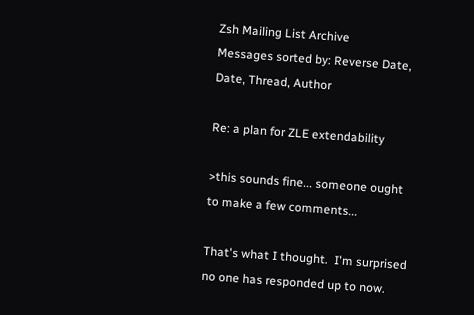Zsh Mailing List Archive
Messages sorted by: Reverse Date, Date, Thread, Author

Re: a plan for ZLE extendability

>this sounds fine... someone ought to make a few comments...

That's what I thought.  I'm surprised no one has responded up to now.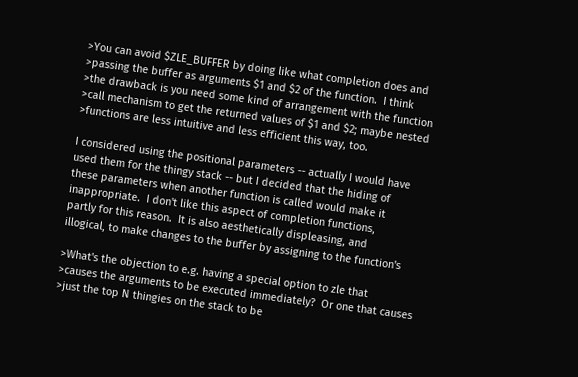>You can avoid $ZLE_BUFFER by doing like what completion does and
>passing the buffer as arguments $1 and $2 of the function.  I think
>the drawback is you need some kind of arrangement with the function
>call mechanism to get the returned values of $1 and $2; maybe nested
>functions are less intuitive and less efficient this way, too.

I considered using the positional parameters -- actually I would have
used them for the thingy stack -- but I decided that the hiding of
these parameters when another function is called would make it
inappropriate.  I don't like this aspect of completion functions,
partly for this reason.  It is also aesthetically displeasing, and
illogical, to make changes to the buffer by assigning to the function's

>What's the objection to e.g. having a special option to zle that
>causes the arguments to be executed immediately?  Or one that causes
>just the top N thingies on the stack to be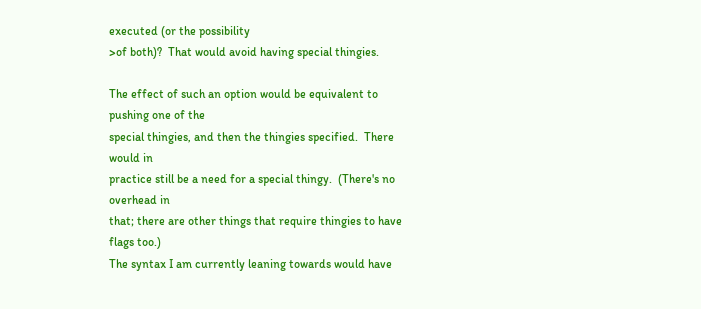executed (or the possibility
>of both)?  That would avoid having special thingies.

The effect of such an option would be equivalent to pushing one of the
special thingies, and then the thingies specified.  There would in
practice still be a need for a special thingy.  (There's no overhead in
that; there are other things that require thingies to have flags too.)
The syntax I am currently leaning towards would have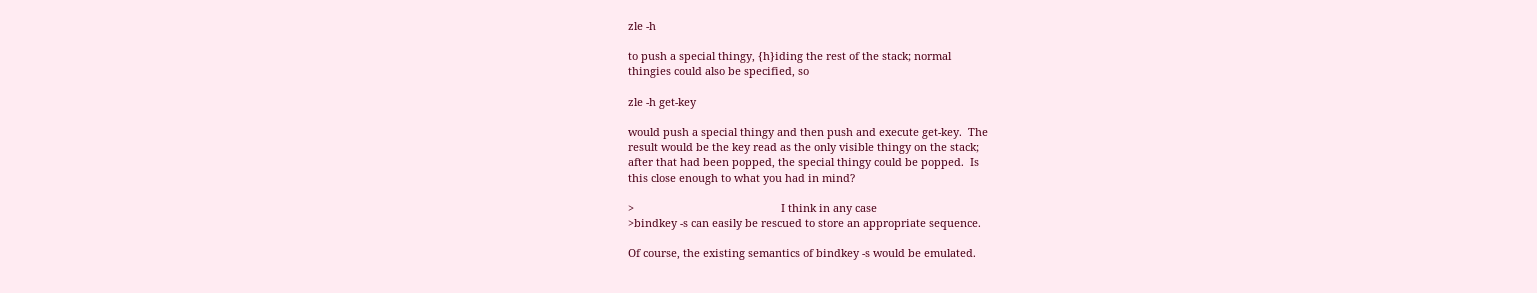zle -h

to push a special thingy, {h}iding the rest of the stack; normal
thingies could also be specified, so

zle -h get-key

would push a special thingy and then push and execute get-key.  The
result would be the key read as the only visible thingy on the stack;
after that had been popped, the special thingy could be popped.  Is
this close enough to what you had in mind?

>                                                 I think in any case
>bindkey -s can easily be rescued to store an appropriate sequence.

Of course, the existing semantics of bindkey -s would be emulated.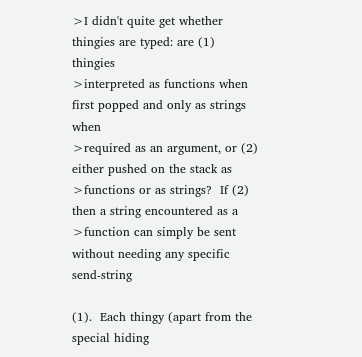>I didn't quite get whether thingies are typed: are (1) thingies
>interpreted as functions when first popped and only as strings when
>required as an argument, or (2) either pushed on the stack as
>functions or as strings?  If (2) then a string encountered as a
>function can simply be sent without needing any specific send-string

(1).  Each thingy (apart from the special hiding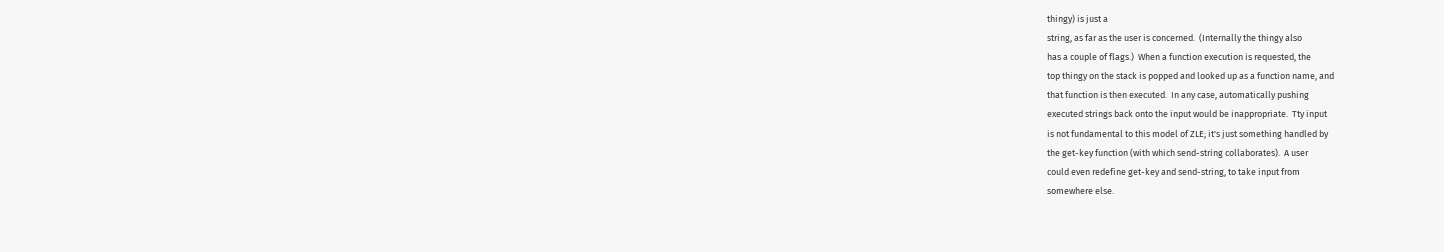thingy) is just a
string, as far as the user is concerned.  (Internally the thingy also
has a couple of flags.)  When a function execution is requested, the
top thingy on the stack is popped and looked up as a function name, and
that function is then executed.  In any case, automatically pushing
executed strings back onto the input would be inappropriate.  Tty input
is not fundamental to this model of ZLE; it's just something handled by
the get-key function (with which send-string collaborates).  A user
could even redefine get-key and send-string, to take input from
somewhere else.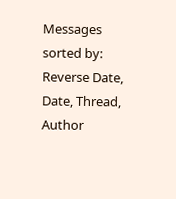Messages sorted by: Reverse Date, Date, Thread, Author